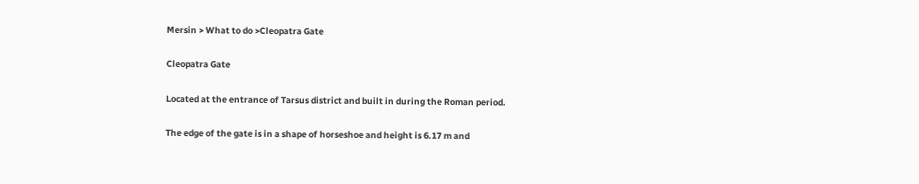Mersin > What to do >Cleopatra Gate

Cleopatra Gate

Located at the entrance of Tarsus district and built in during the Roman period.

The edge of the gate is in a shape of horseshoe and height is 6.17 m and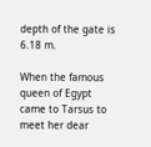depth of the gate is 6.18 m.

When the famous queen of Egypt came to Tarsus to meet her dear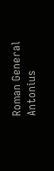Roman General Antonius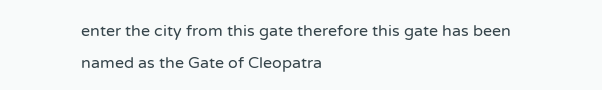enter the city from this gate therefore this gate has been named as the Gate of Cleopatra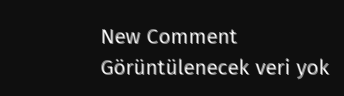New Comment
Görüntülenecek veri yok